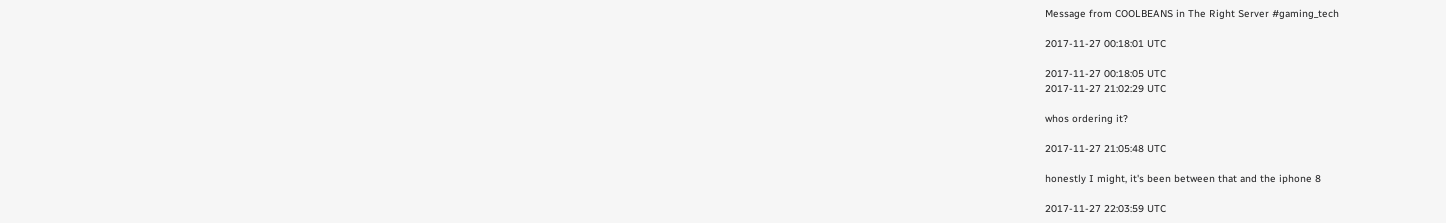Message from COOLBEANS in The Right Server #gaming_tech

2017-11-27 00:18:01 UTC

2017-11-27 00:18:05 UTC
2017-11-27 21:02:29 UTC

whos ordering it?

2017-11-27 21:05:48 UTC

honestly I might, it's been between that and the iphone 8

2017-11-27 22:03:59 UTC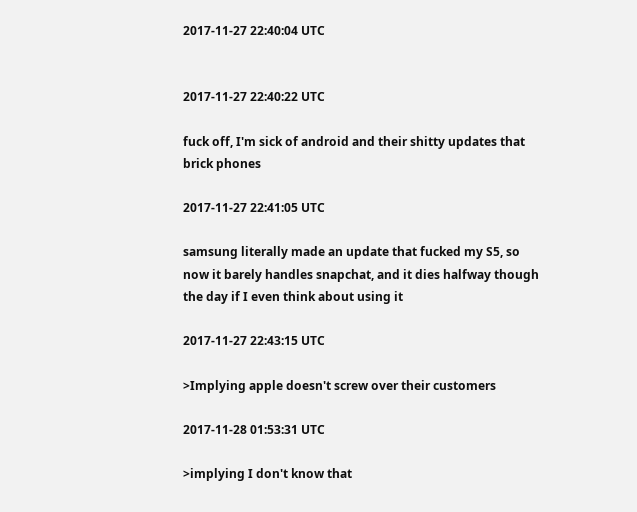2017-11-27 22:40:04 UTC


2017-11-27 22:40:22 UTC

fuck off, I'm sick of android and their shitty updates that brick phones

2017-11-27 22:41:05 UTC

samsung literally made an update that fucked my S5, so now it barely handles snapchat, and it dies halfway though the day if I even think about using it

2017-11-27 22:43:15 UTC

>Implying apple doesn't screw over their customers

2017-11-28 01:53:31 UTC

>implying I don't know that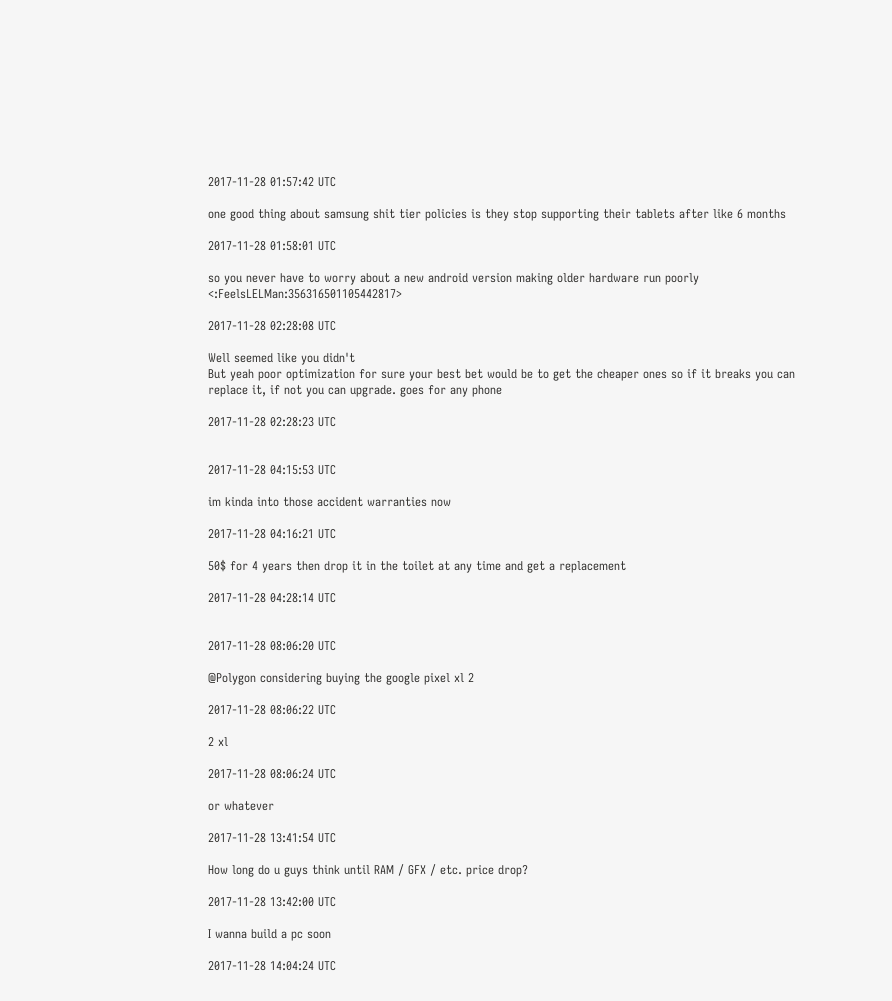2017-11-28 01:57:42 UTC

one good thing about samsung shit tier policies is they stop supporting their tablets after like 6 months

2017-11-28 01:58:01 UTC

so you never have to worry about a new android version making older hardware run poorly <:FeelsLELMan:356316501105442817>

2017-11-28 02:28:08 UTC

Well seemed like you didn't
But yeah poor optimization for sure your best bet would be to get the cheaper ones so if it breaks you can replace it, if not you can upgrade. goes for any phone

2017-11-28 02:28:23 UTC


2017-11-28 04:15:53 UTC

im kinda into those accident warranties now

2017-11-28 04:16:21 UTC

50$ for 4 years then drop it in the toilet at any time and get a replacement

2017-11-28 04:28:14 UTC


2017-11-28 08:06:20 UTC

@Polygon considering buying the google pixel xl 2

2017-11-28 08:06:22 UTC

2 xl

2017-11-28 08:06:24 UTC

or whatever

2017-11-28 13:41:54 UTC

How long do u guys think until RAM / GFX / etc. price drop?

2017-11-28 13:42:00 UTC

I wanna build a pc soon

2017-11-28 14:04:24 UTC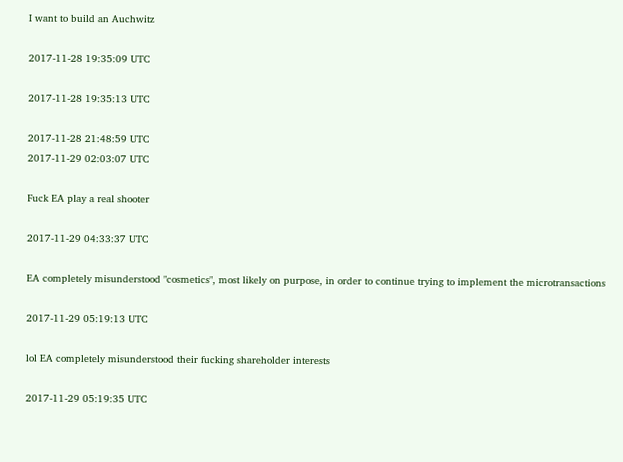I want to build an Auchwitz

2017-11-28 19:35:09 UTC

2017-11-28 19:35:13 UTC

2017-11-28 21:48:59 UTC
2017-11-29 02:03:07 UTC

Fuck EA play a real shooter

2017-11-29 04:33:37 UTC

EA completely misunderstood "cosmetics", most likely on purpose, in order to continue trying to implement the microtransactions

2017-11-29 05:19:13 UTC

lol EA completely misunderstood their fucking shareholder interests

2017-11-29 05:19:35 UTC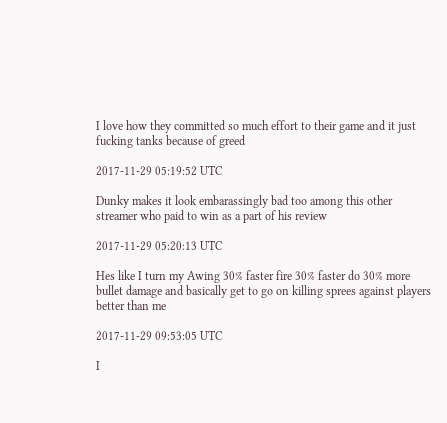I love how they committed so much effort to their game and it just fucking tanks because of greed

2017-11-29 05:19:52 UTC

Dunky makes it look embarassingly bad too among this other streamer who paid to win as a part of his review

2017-11-29 05:20:13 UTC

Hes like I turn my Awing 30% faster fire 30% faster do 30% more bullet damage and basically get to go on killing sprees against players better than me

2017-11-29 09:53:05 UTC

I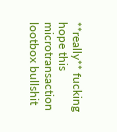**really** fucking hope this microtransaction lootbox bullshit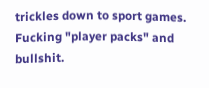trickles down to sport games. Fucking "player packs" and bullshit.